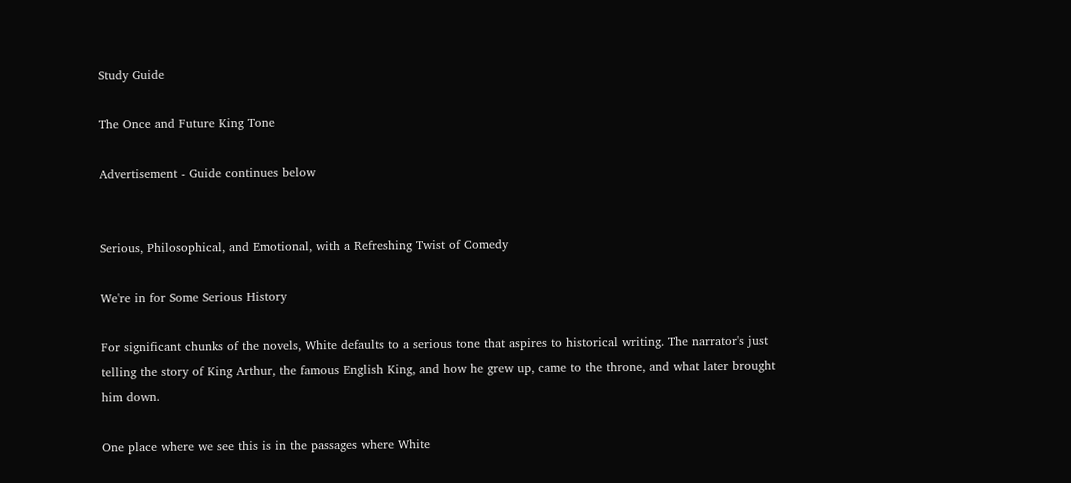Study Guide

The Once and Future King Tone

Advertisement - Guide continues below


Serious, Philosophical, and Emotional, with a Refreshing Twist of Comedy

We're in for Some Serious History

For significant chunks of the novels, White defaults to a serious tone that aspires to historical writing. The narrator's just telling the story of King Arthur, the famous English King, and how he grew up, came to the throne, and what later brought him down.

One place where we see this is in the passages where White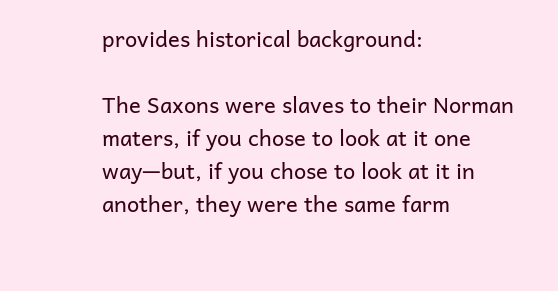provides historical background:

The Saxons were slaves to their Norman maters, if you chose to look at it one way—but, if you chose to look at it in another, they were the same farm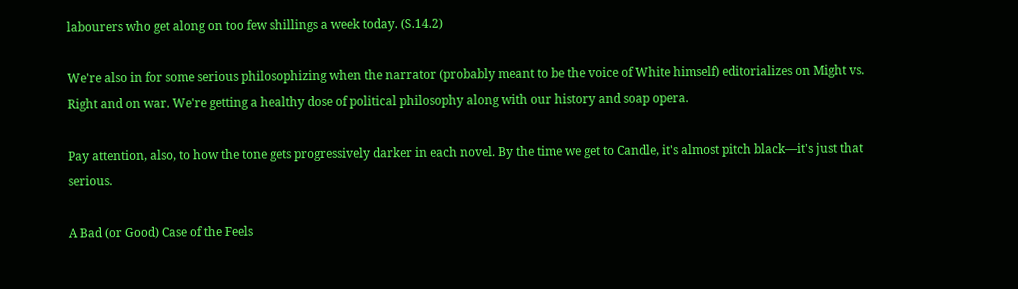labourers who get along on too few shillings a week today. (S.14.2)

We're also in for some serious philosophizing when the narrator (probably meant to be the voice of White himself) editorializes on Might vs. Right and on war. We're getting a healthy dose of political philosophy along with our history and soap opera.

Pay attention, also, to how the tone gets progressively darker in each novel. By the time we get to Candle, it's almost pitch black—it's just that serious.

A Bad (or Good) Case of the Feels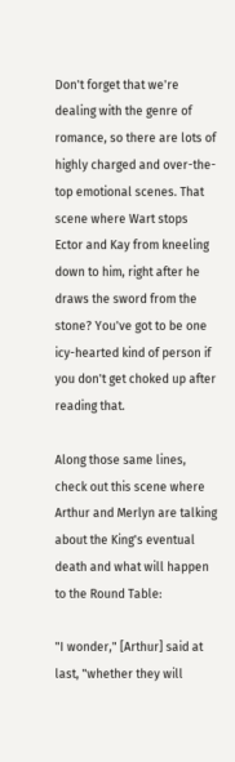Don't forget that we're dealing with the genre of romance, so there are lots of highly charged and over-the-top emotional scenes. That scene where Wart stops Ector and Kay from kneeling down to him, right after he draws the sword from the stone? You've got to be one icy-hearted kind of person if you don't get choked up after reading that.

Along those same lines, check out this scene where Arthur and Merlyn are talking about the King's eventual death and what will happen to the Round Table:

"I wonder," [Arthur] said at last, "whether they will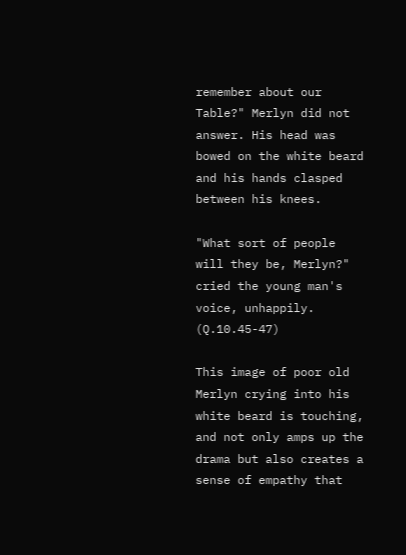remember about our Table?" Merlyn did not answer. His head was bowed on the white beard and his hands clasped between his knees.

"What sort of people will they be, Merlyn?" cried the young man's voice, unhappily. (Q.10.45-47)

This image of poor old Merlyn crying into his white beard is touching, and not only amps up the drama but also creates a sense of empathy that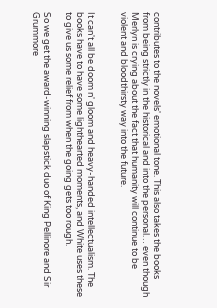contributes to the novels' emotional tone. This also takes the books from being strictly in the historical and into the personal… even though Merlyn is crying about the fact that humanity will continue to be violent and bloodthirsty way into the future.


It can't all be doom n' gloom and heavy-handed intellectualism. The books have to have some lighthearted moments, and White uses these to give us some relief from when the going gets too rough.

So we get the award-winning slapstick duo of King Pellinore and Sir Grummore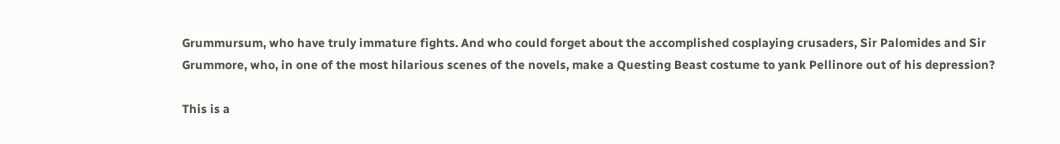Grummursum, who have truly immature fights. And who could forget about the accomplished cosplaying crusaders, Sir Palomides and Sir Grummore, who, in one of the most hilarious scenes of the novels, make a Questing Beast costume to yank Pellinore out of his depression?

This is a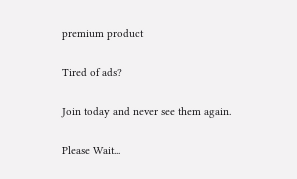premium product

Tired of ads?

Join today and never see them again.

Please Wait...